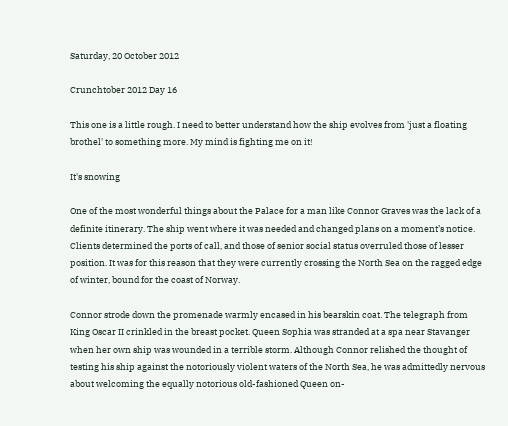Saturday, 20 October 2012

Crunchtober 2012 Day 16

This one is a little rough. I need to better understand how the ship evolves from 'just a floating brothel' to something more. My mind is fighting me on it!

It's snowing

One of the most wonderful things about the Palace for a man like Connor Graves was the lack of a definite itinerary. The ship went where it was needed and changed plans on a moment’s notice. Clients determined the ports of call, and those of senior social status overruled those of lesser position. It was for this reason that they were currently crossing the North Sea on the ragged edge of winter, bound for the coast of Norway.

Connor strode down the promenade warmly encased in his bearskin coat. The telegraph from King Oscar II crinkled in the breast pocket. Queen Sophia was stranded at a spa near Stavanger when her own ship was wounded in a terrible storm. Although Connor relished the thought of testing his ship against the notoriously violent waters of the North Sea, he was admittedly nervous about welcoming the equally notorious old-fashioned Queen on-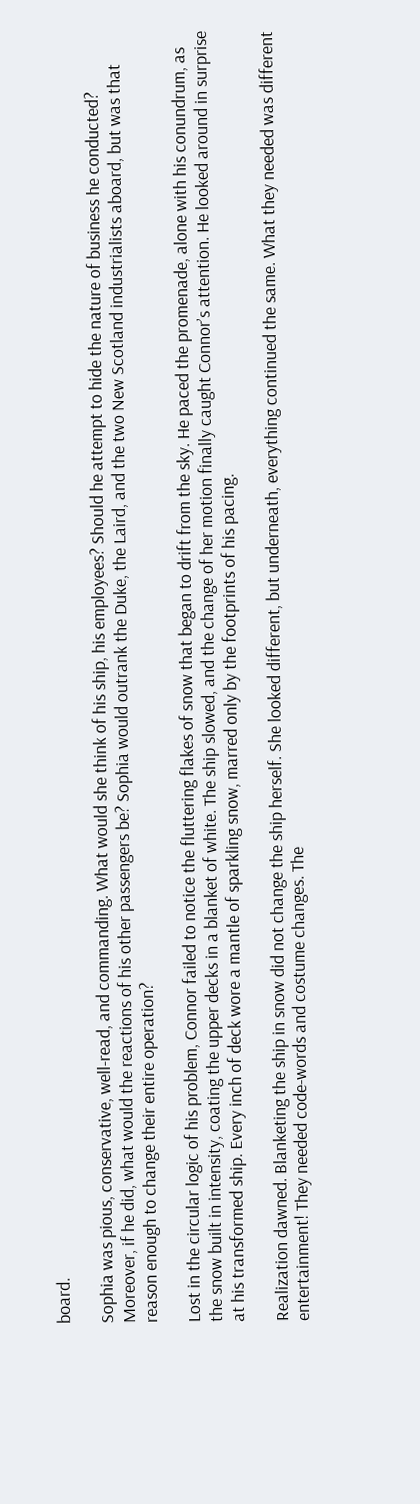board.

Sophia was pious, conservative, well-read, and commanding. What would she think of his ship, his employees? Should he attempt to hide the nature of business he conducted? Moreover, if he did, what would the reactions of his other passengers be? Sophia would outrank the Duke, the Laird, and the two New Scotland industrialists aboard, but was that reason enough to change their entire operation?

Lost in the circular logic of his problem, Connor failed to notice the fluttering flakes of snow that began to drift from the sky. He paced the promenade, alone with his conundrum, as the snow built in intensity, coating the upper decks in a blanket of white. The ship slowed, and the change of her motion finally caught Connor’s attention. He looked around in surprise at his transformed ship. Every inch of deck wore a mantle of sparkling snow, marred only by the footprints of his pacing.

Realization dawned. Blanketing the ship in snow did not change the ship herself. She looked different, but underneath, everything continued the same. What they needed was different entertainment! They needed code-words and costume changes. The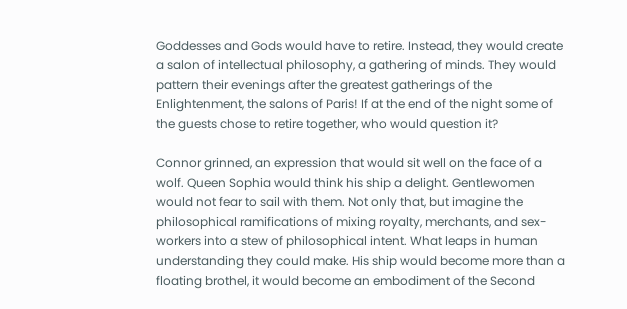Goddesses and Gods would have to retire. Instead, they would create a salon of intellectual philosophy, a gathering of minds. They would pattern their evenings after the greatest gatherings of the Enlightenment, the salons of Paris! If at the end of the night some of the guests chose to retire together, who would question it?

Connor grinned, an expression that would sit well on the face of a wolf. Queen Sophia would think his ship a delight. Gentlewomen would not fear to sail with them. Not only that, but imagine the philosophical ramifications of mixing royalty, merchants, and sex-workers into a stew of philosophical intent. What leaps in human understanding they could make. His ship would become more than a floating brothel, it would become an embodiment of the Second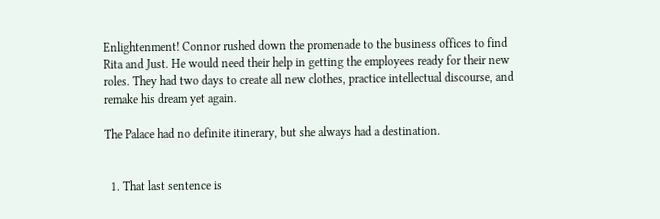Enlightenment! Connor rushed down the promenade to the business offices to find Rita and Just. He would need their help in getting the employees ready for their new roles. They had two days to create all new clothes, practice intellectual discourse, and remake his dream yet again.

The Palace had no definite itinerary, but she always had a destination.


  1. That last sentence is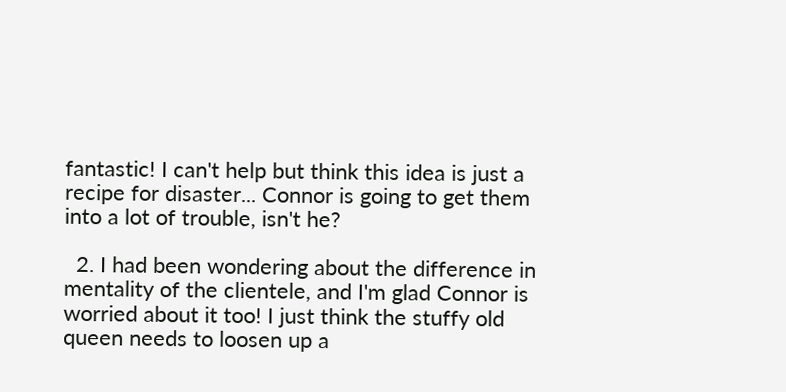fantastic! I can't help but think this idea is just a recipe for disaster... Connor is going to get them into a lot of trouble, isn't he?

  2. I had been wondering about the difference in mentality of the clientele, and I'm glad Connor is worried about it too! I just think the stuffy old queen needs to loosen up a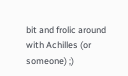bit and frolic around with Achilles (or someone) ;)